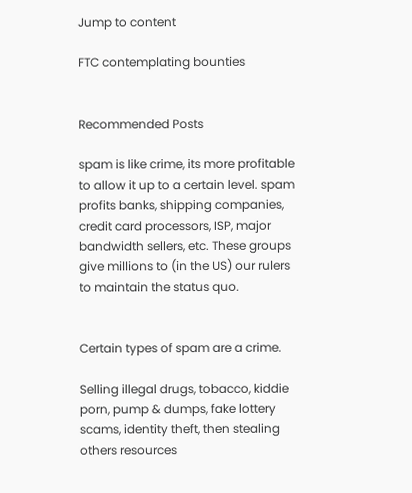Jump to content

FTC contemplating bounties


Recommended Posts

spam is like crime, its more profitable to allow it up to a certain level. spam profits banks, shipping companies, credit card processors, ISP, major bandwidth sellers, etc. These groups give millions to (in the US) our rulers to maintain the status quo.


Certain types of spam are a crime.

Selling illegal drugs, tobacco, kiddie porn, pump & dumps, fake lottery scams, identity theft, then stealing others resources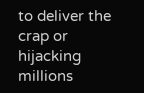to deliver the crap or hijacking millions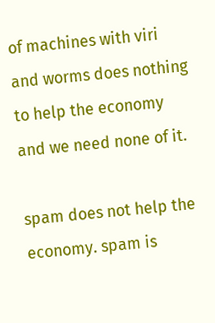of machines with viri and worms does nothing to help the economy and we need none of it.

spam does not help the economy. spam is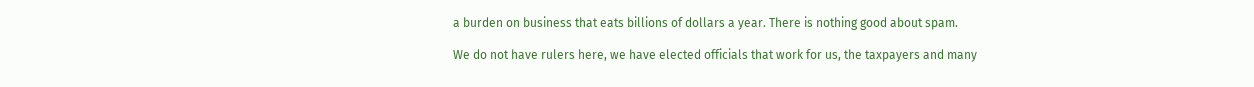a burden on business that eats billions of dollars a year. There is nothing good about spam.

We do not have rulers here, we have elected officials that work for us, the taxpayers and many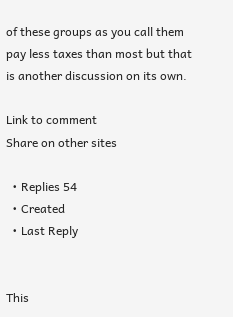of these groups as you call them pay less taxes than most but that is another discussion on its own.

Link to comment
Share on other sites

  • Replies 54
  • Created
  • Last Reply


This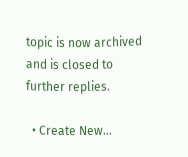topic is now archived and is closed to further replies.

  • Create New...